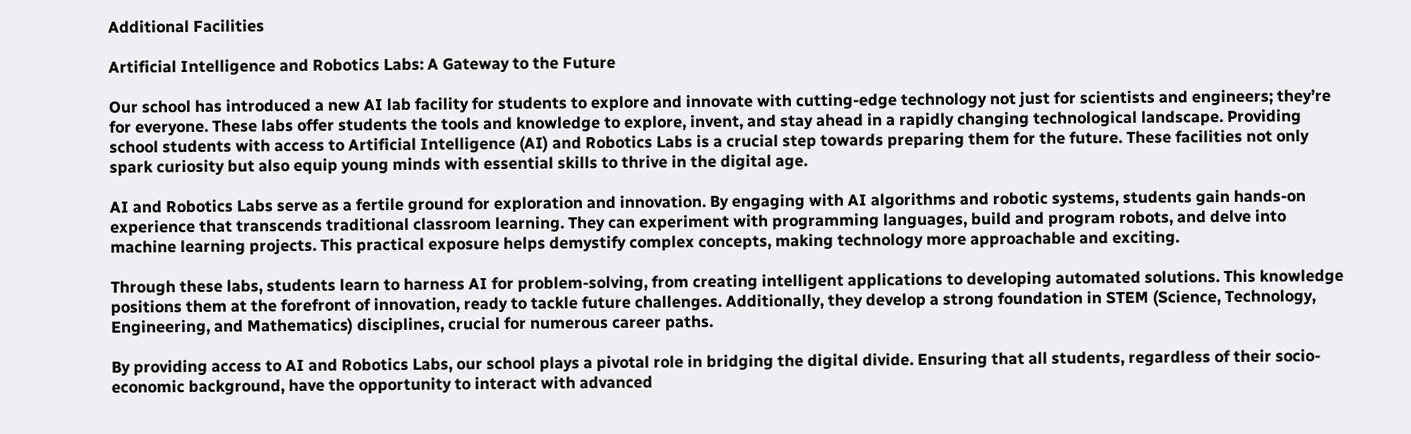Additional Facilities

Artificial Intelligence and Robotics Labs: A Gateway to the Future

Our school has introduced a new AI lab facility for students to explore and innovate with cutting-edge technology not just for scientists and engineers; they’re for everyone. These labs offer students the tools and knowledge to explore, invent, and stay ahead in a rapidly changing technological landscape. Providing school students with access to Artificial Intelligence (AI) and Robotics Labs is a crucial step towards preparing them for the future. These facilities not only spark curiosity but also equip young minds with essential skills to thrive in the digital age.

AI and Robotics Labs serve as a fertile ground for exploration and innovation. By engaging with AI algorithms and robotic systems, students gain hands-on experience that transcends traditional classroom learning. They can experiment with programming languages, build and program robots, and delve into machine learning projects. This practical exposure helps demystify complex concepts, making technology more approachable and exciting.

Through these labs, students learn to harness AI for problem-solving, from creating intelligent applications to developing automated solutions. This knowledge positions them at the forefront of innovation, ready to tackle future challenges. Additionally, they develop a strong foundation in STEM (Science, Technology, Engineering, and Mathematics) disciplines, crucial for numerous career paths.

By providing access to AI and Robotics Labs, our school plays a pivotal role in bridging the digital divide. Ensuring that all students, regardless of their socio-economic background, have the opportunity to interact with advanced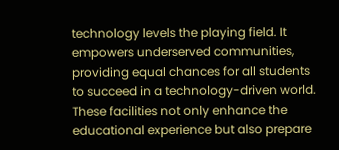technology levels the playing field. It empowers underserved communities, providing equal chances for all students to succeed in a technology-driven world. These facilities not only enhance the educational experience but also prepare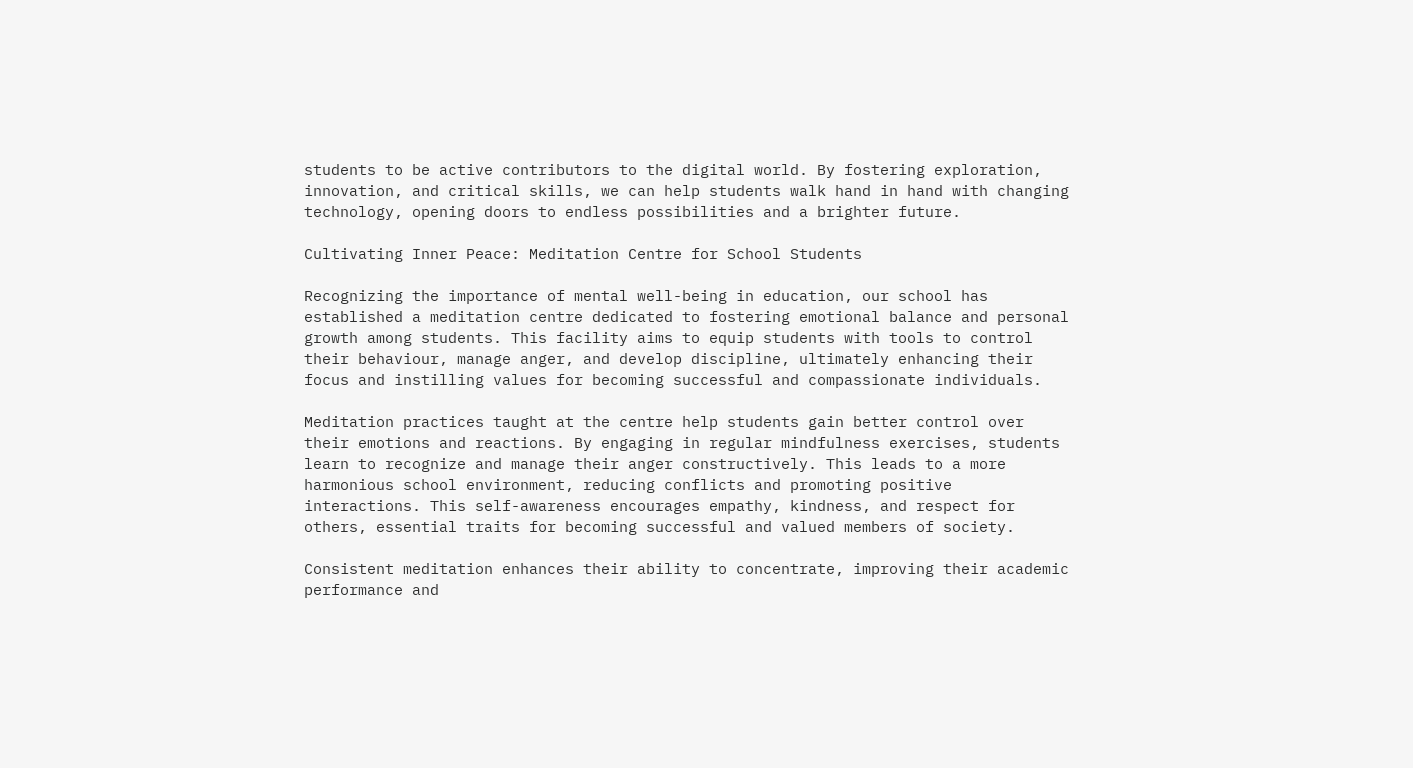students to be active contributors to the digital world. By fostering exploration, innovation, and critical skills, we can help students walk hand in hand with changing technology, opening doors to endless possibilities and a brighter future.

Cultivating Inner Peace: Meditation Centre for School Students

Recognizing the importance of mental well-being in education, our school has established a meditation centre dedicated to fostering emotional balance and personal growth among students. This facility aims to equip students with tools to control their behaviour, manage anger, and develop discipline, ultimately enhancing their focus and instilling values for becoming successful and compassionate individuals.

Meditation practices taught at the centre help students gain better control over their emotions and reactions. By engaging in regular mindfulness exercises, students learn to recognize and manage their anger constructively. This leads to a more harmonious school environment, reducing conflicts and promoting positive interactions. This self-awareness encourages empathy, kindness, and respect for others, essential traits for becoming successful and valued members of society.

Consistent meditation enhances their ability to concentrate, improving their academic performance and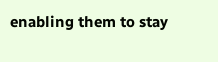enabling them to stay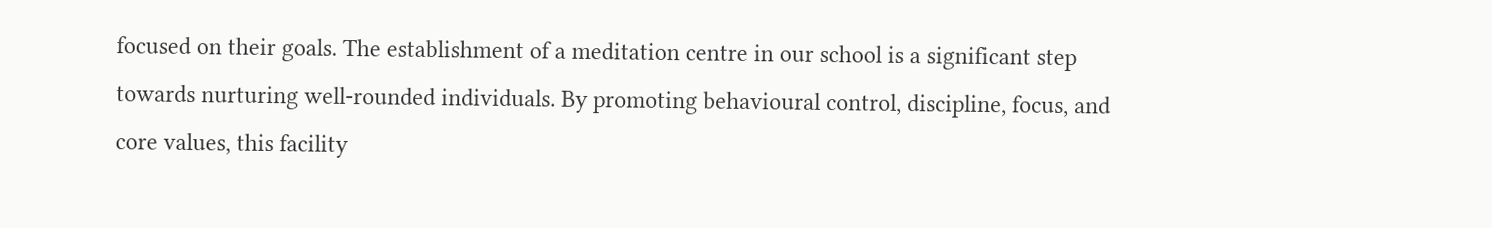focused on their goals. The establishment of a meditation centre in our school is a significant step towards nurturing well-rounded individuals. By promoting behavioural control, discipline, focus, and core values, this facility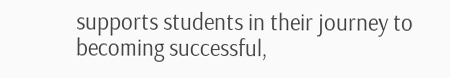supports students in their journey to becoming successful,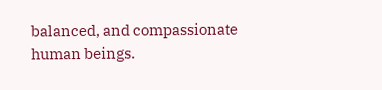balanced, and compassionate human beings.